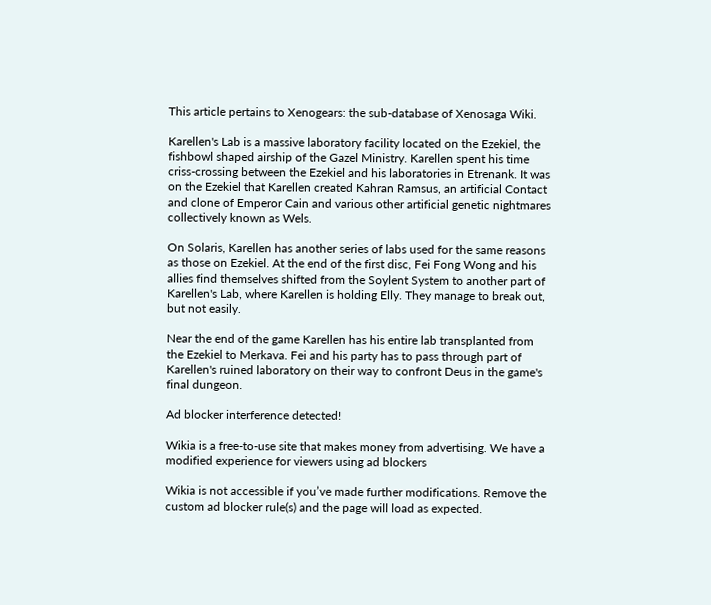This article pertains to Xenogears: the sub-database of Xenosaga Wiki.

Karellen's Lab is a massive laboratory facility located on the Ezekiel, the fishbowl shaped airship of the Gazel Ministry. Karellen spent his time criss-crossing between the Ezekiel and his laboratories in Etrenank. It was on the Ezekiel that Karellen created Kahran Ramsus, an artificial Contact and clone of Emperor Cain and various other artificial genetic nightmares collectively known as Wels.

On Solaris, Karellen has another series of labs used for the same reasons as those on Ezekiel. At the end of the first disc, Fei Fong Wong and his allies find themselves shifted from the Soylent System to another part of Karellen's Lab, where Karellen is holding Elly. They manage to break out, but not easily.

Near the end of the game Karellen has his entire lab transplanted from the Ezekiel to Merkava. Fei and his party has to pass through part of Karellen's ruined laboratory on their way to confront Deus in the game's final dungeon.

Ad blocker interference detected!

Wikia is a free-to-use site that makes money from advertising. We have a modified experience for viewers using ad blockers

Wikia is not accessible if you’ve made further modifications. Remove the custom ad blocker rule(s) and the page will load as expected.